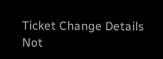Ticket Change Details
Not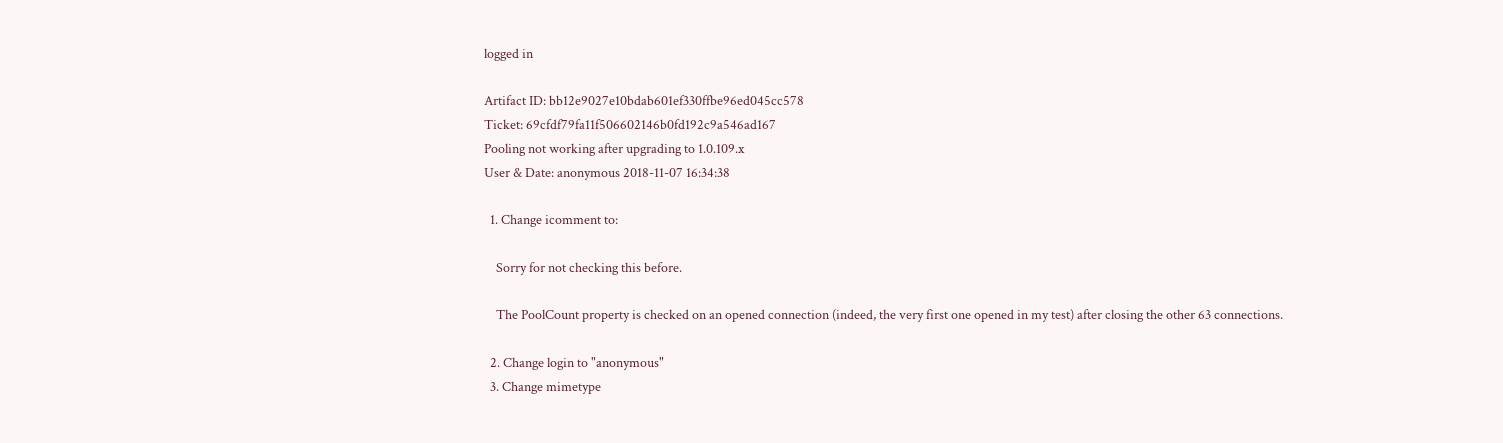logged in

Artifact ID: bb12e9027e10bdab601ef330ffbe96ed045cc578
Ticket: 69cfdf79fa11f506602146b0fd192c9a546ad167
Pooling not working after upgrading to 1.0.109.x
User & Date: anonymous 2018-11-07 16:34:38

  1. Change icomment to:

    Sorry for not checking this before.

    The PoolCount property is checked on an opened connection (indeed, the very first one opened in my test) after closing the other 63 connections.

  2. Change login to "anonymous"
  3. Change mimetype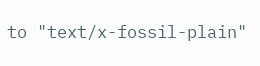to "text/x-fossil-plain"